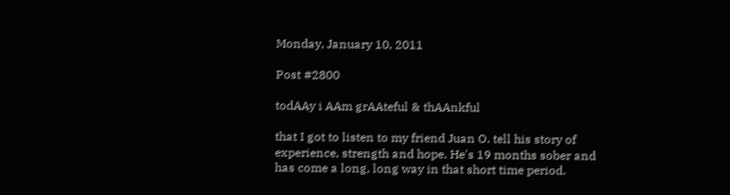Monday, January 10, 2011

Post #2800

todAAy i AAm grAAteful & thAAnkful

that I got to listen to my friend Juan O. tell his story of experience, strength and hope. He's 19 months sober and has come a long, long way in that short time period.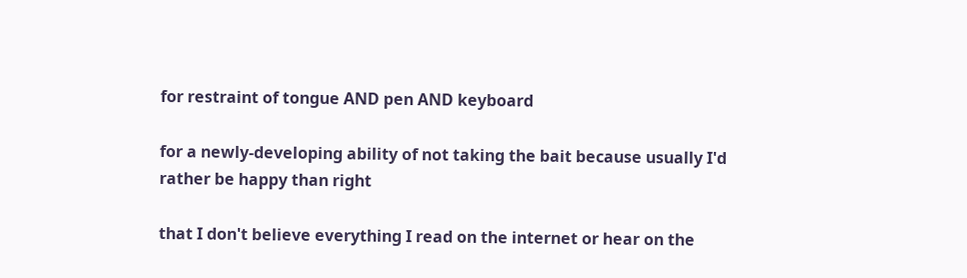for restraint of tongue AND pen AND keyboard

for a newly-developing ability of not taking the bait because usually I'd rather be happy than right

that I don't believe everything I read on the internet or hear on the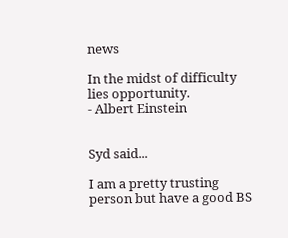news

In the midst of difficulty lies opportunity.
- Albert Einstein


Syd said...

I am a pretty trusting person but have a good BS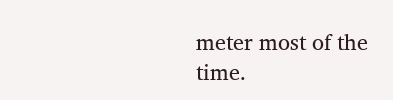meter most of the time.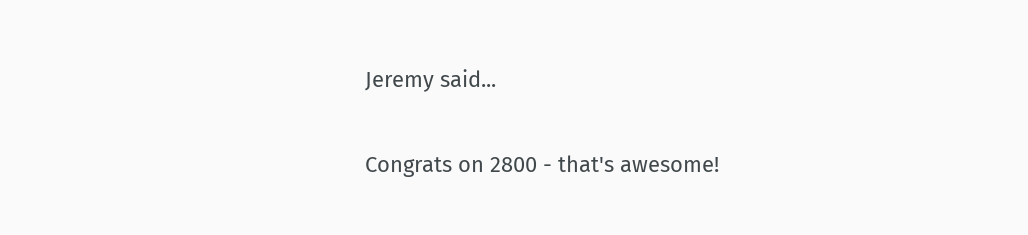Jeremy said...

Congrats on 2800 - that's awesome!